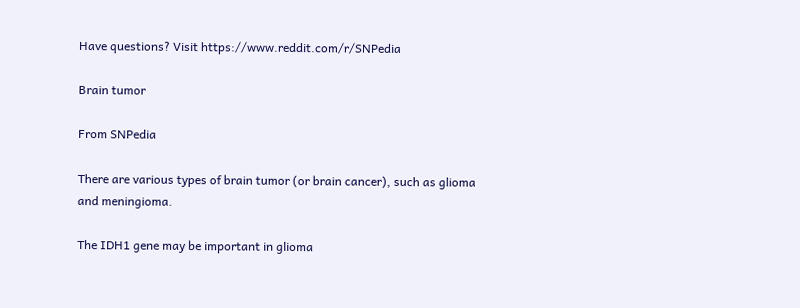Have questions? Visit https://www.reddit.com/r/SNPedia

Brain tumor

From SNPedia

There are various types of brain tumor (or brain cancer), such as glioma and meningioma.

The IDH1 gene may be important in glioma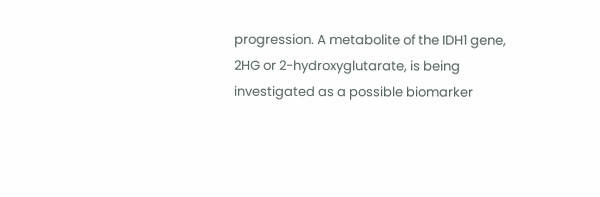progression. A metabolite of the IDH1 gene, 2HG or 2-hydroxyglutarate, is being investigated as a possible biomarker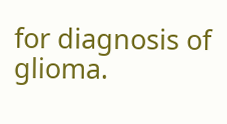for diagnosis of glioma.